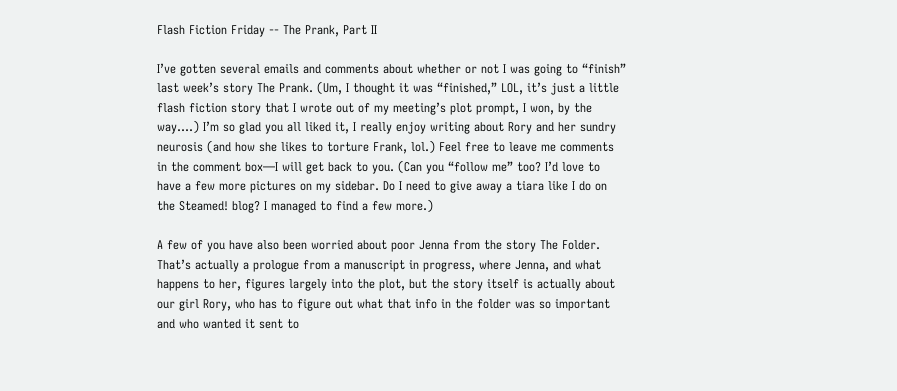Flash Fiction Friday -- The Prank, Part II

I’ve gotten several emails and comments about whether or not I was going to “finish” last week’s story The Prank. (Um, I thought it was “finished,” LOL, it’s just a little flash fiction story that I wrote out of my meeting’s plot prompt, I won, by the way….) I’m so glad you all liked it, I really enjoy writing about Rory and her sundry neurosis (and how she likes to torture Frank, lol.) Feel free to leave me comments in the comment box—I will get back to you. (Can you “follow me” too? I’d love to have a few more pictures on my sidebar. Do I need to give away a tiara like I do on the Steamed! blog? I managed to find a few more.)

A few of you have also been worried about poor Jenna from the story The Folder. That’s actually a prologue from a manuscript in progress, where Jenna, and what happens to her, figures largely into the plot, but the story itself is actually about our girl Rory, who has to figure out what that info in the folder was so important and who wanted it sent to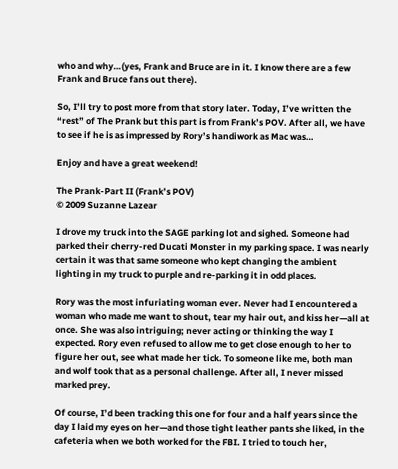who and why…(yes, Frank and Bruce are in it. I know there are a few Frank and Bruce fans out there).

So, I’ll try to post more from that story later. Today, I’ve written the “rest” of The Prank but this part is from Frank’s POV. After all, we have to see if he is as impressed by Rory’s handiwork as Mac was…

Enjoy and have a great weekend!

The Prank-Part II (Frank’s POV)
© 2009 Suzanne Lazear

I drove my truck into the SAGE parking lot and sighed. Someone had parked their cherry-red Ducati Monster in my parking space. I was nearly certain it was that same someone who kept changing the ambient lighting in my truck to purple and re-parking it in odd places.

Rory was the most infuriating woman ever. Never had I encountered a woman who made me want to shout, tear my hair out, and kiss her—all at once. She was also intriguing; never acting or thinking the way I expected. Rory even refused to allow me to get close enough to her to figure her out, see what made her tick. To someone like me, both man and wolf took that as a personal challenge. After all, I never missed marked prey.

Of course, I’d been tracking this one for four and a half years since the day I laid my eyes on her—and those tight leather pants she liked, in the cafeteria when we both worked for the FBI. I tried to touch her,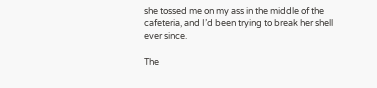she tossed me on my ass in the middle of the cafeteria, and I’d been trying to break her shell ever since.

The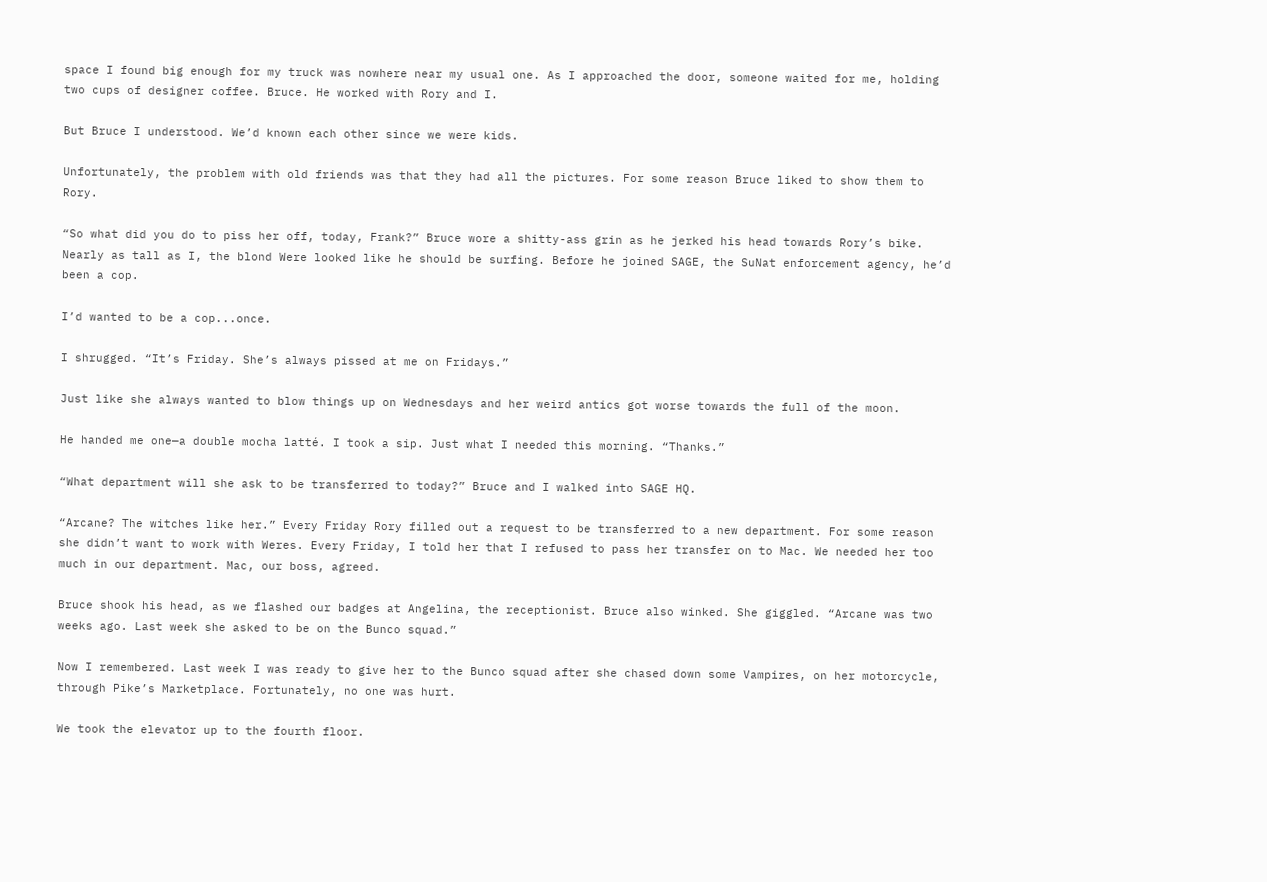space I found big enough for my truck was nowhere near my usual one. As I approached the door, someone waited for me, holding two cups of designer coffee. Bruce. He worked with Rory and I.

But Bruce I understood. We’d known each other since we were kids.

Unfortunately, the problem with old friends was that they had all the pictures. For some reason Bruce liked to show them to Rory.

“So what did you do to piss her off, today, Frank?” Bruce wore a shitty-ass grin as he jerked his head towards Rory’s bike. Nearly as tall as I, the blond Were looked like he should be surfing. Before he joined SAGE, the SuNat enforcement agency, he’d been a cop.

I’d wanted to be a cop...once.

I shrugged. “It’s Friday. She’s always pissed at me on Fridays.”

Just like she always wanted to blow things up on Wednesdays and her weird antics got worse towards the full of the moon.

He handed me one—a double mocha latté. I took a sip. Just what I needed this morning. “Thanks.”

“What department will she ask to be transferred to today?” Bruce and I walked into SAGE HQ.

“Arcane? The witches like her.” Every Friday Rory filled out a request to be transferred to a new department. For some reason she didn’t want to work with Weres. Every Friday, I told her that I refused to pass her transfer on to Mac. We needed her too much in our department. Mac, our boss, agreed.

Bruce shook his head, as we flashed our badges at Angelina, the receptionist. Bruce also winked. She giggled. “Arcane was two weeks ago. Last week she asked to be on the Bunco squad.”

Now I remembered. Last week I was ready to give her to the Bunco squad after she chased down some Vampires, on her motorcycle, through Pike’s Marketplace. Fortunately, no one was hurt.

We took the elevator up to the fourth floor.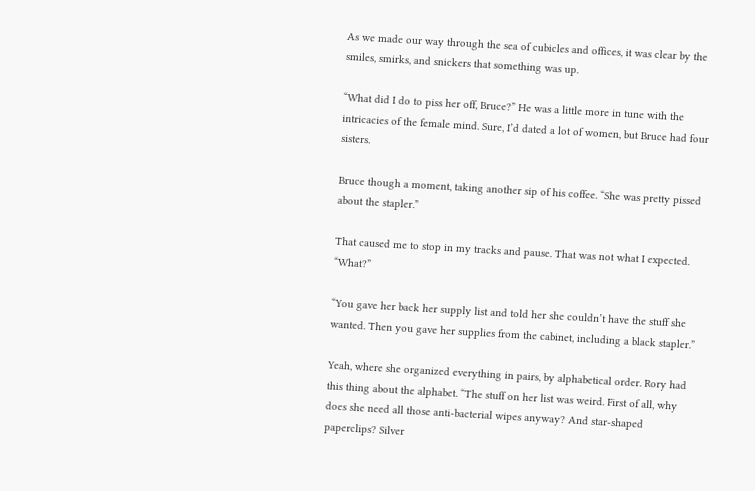As we made our way through the sea of cubicles and offices, it was clear by the smiles, smirks, and snickers that something was up.

“What did I do to piss her off, Bruce?” He was a little more in tune with the intricacies of the female mind. Sure, I’d dated a lot of women, but Bruce had four sisters.

Bruce though a moment, taking another sip of his coffee. “She was pretty pissed about the stapler.”

That caused me to stop in my tracks and pause. That was not what I expected. “What?”

“You gave her back her supply list and told her she couldn’t have the stuff she wanted. Then you gave her supplies from the cabinet, including a black stapler.”

Yeah, where she organized everything in pairs, by alphabetical order. Rory had this thing about the alphabet. “The stuff on her list was weird. First of all, why does she need all those anti-bacterial wipes anyway? And star-shaped paperclips? Silver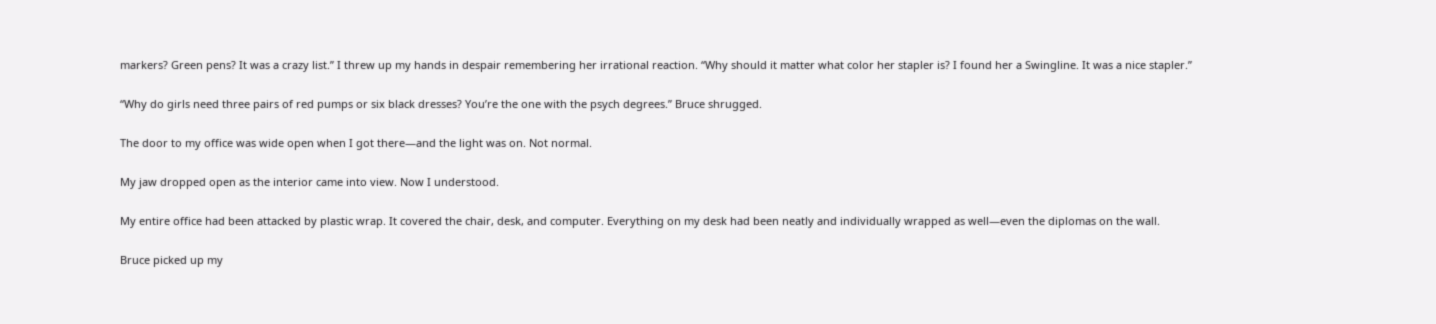markers? Green pens? It was a crazy list.” I threw up my hands in despair remembering her irrational reaction. “Why should it matter what color her stapler is? I found her a Swingline. It was a nice stapler.”

“Why do girls need three pairs of red pumps or six black dresses? You’re the one with the psych degrees.” Bruce shrugged.

The door to my office was wide open when I got there—and the light was on. Not normal.

My jaw dropped open as the interior came into view. Now I understood.

My entire office had been attacked by plastic wrap. It covered the chair, desk, and computer. Everything on my desk had been neatly and individually wrapped as well—even the diplomas on the wall.

Bruce picked up my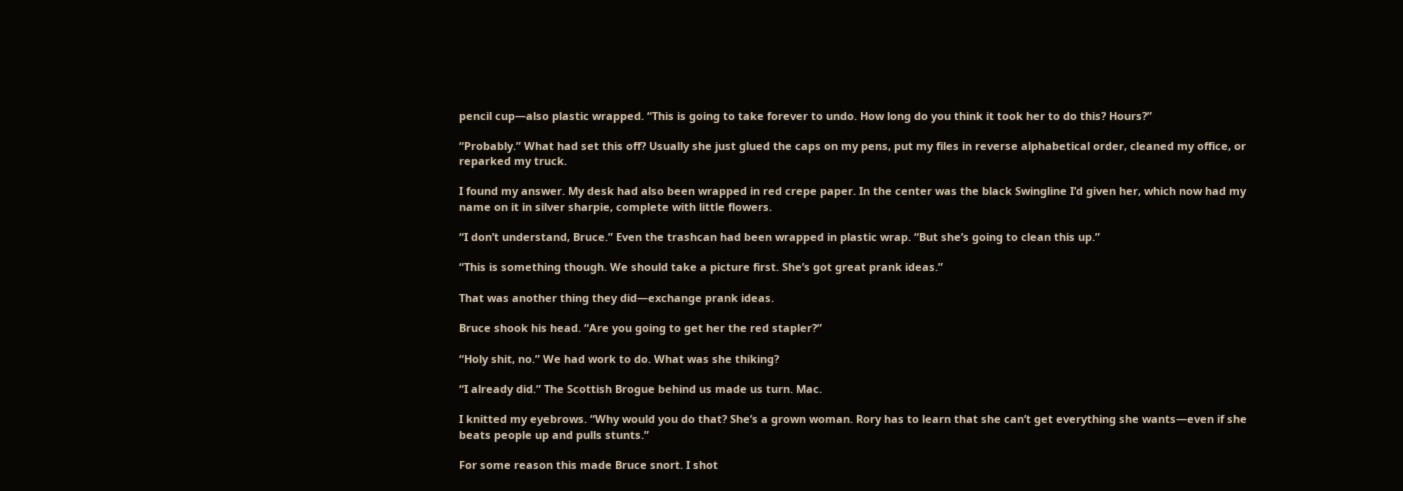pencil cup—also plastic wrapped. “This is going to take forever to undo. How long do you think it took her to do this? Hours?”

“Probably.” What had set this off? Usually she just glued the caps on my pens, put my files in reverse alphabetical order, cleaned my office, or reparked my truck.

I found my answer. My desk had also been wrapped in red crepe paper. In the center was the black Swingline I’d given her, which now had my name on it in silver sharpie, complete with little flowers.

“I don’t understand, Bruce.” Even the trashcan had been wrapped in plastic wrap. “But she’s going to clean this up.”

“This is something though. We should take a picture first. She’s got great prank ideas.”

That was another thing they did—exchange prank ideas.

Bruce shook his head. “Are you going to get her the red stapler?”

“Holy shit, no.” We had work to do. What was she thiking?

“I already did.” The Scottish Brogue behind us made us turn. Mac.

I knitted my eyebrows. “Why would you do that? She’s a grown woman. Rory has to learn that she can’t get everything she wants—even if she beats people up and pulls stunts.”

For some reason this made Bruce snort. I shot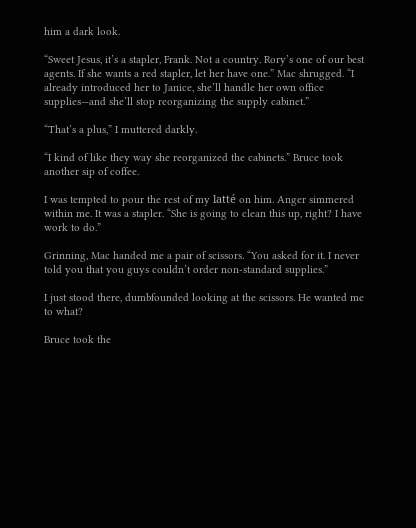him a dark look.

“Sweet Jesus, it’s a stapler, Frank. Not a country. Rory’s one of our best agents. If she wants a red stapler, let her have one.” Mac shrugged. “I already introduced her to Janice, she’ll handle her own office supplies—and she’ll stop reorganizing the supply cabinet.”

“That’s a plus,” I muttered darkly.

“I kind of like they way she reorganized the cabinets.” Bruce took another sip of coffee.

I was tempted to pour the rest of my latté on him. Anger simmered within me. It was a stapler. “She is going to clean this up, right? I have work to do.”

Grinning, Mac handed me a pair of scissors. “You asked for it. I never told you that you guys couldn’t order non-standard supplies.”

I just stood there, dumbfounded looking at the scissors. He wanted me to what?

Bruce took the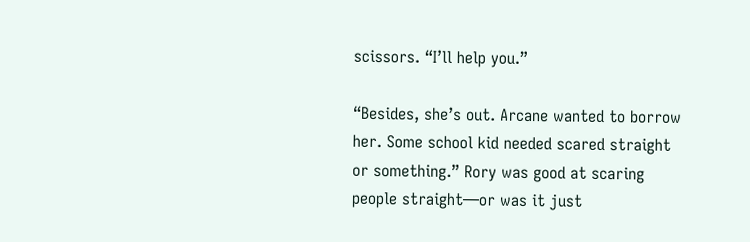scissors. “I’ll help you.”

“Besides, she’s out. Arcane wanted to borrow her. Some school kid needed scared straight or something.” Rory was good at scaring people straight—or was it just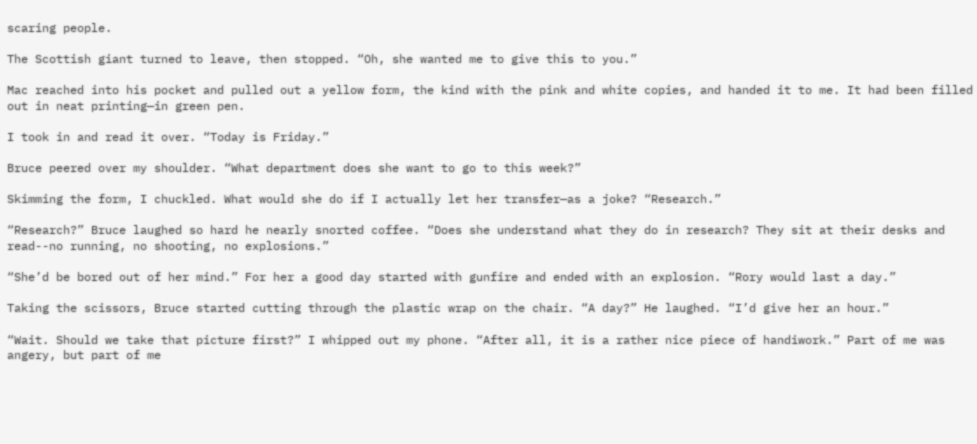scaring people.

The Scottish giant turned to leave, then stopped. “Oh, she wanted me to give this to you.”

Mac reached into his pocket and pulled out a yellow form, the kind with the pink and white copies, and handed it to me. It had been filled out in neat printing—in green pen.

I took in and read it over. “Today is Friday.”

Bruce peered over my shoulder. “What department does she want to go to this week?”

Skimming the form, I chuckled. What would she do if I actually let her transfer—as a joke? “Research.”

“Research?” Bruce laughed so hard he nearly snorted coffee. “Does she understand what they do in research? They sit at their desks and read--no running, no shooting, no explosions.”

“She’d be bored out of her mind.” For her a good day started with gunfire and ended with an explosion. “Rory would last a day.”

Taking the scissors, Bruce started cutting through the plastic wrap on the chair. “A day?” He laughed. “I’d give her an hour.”

“Wait. Should we take that picture first?” I whipped out my phone. “After all, it is a rather nice piece of handiwork.” Part of me was angery, but part of me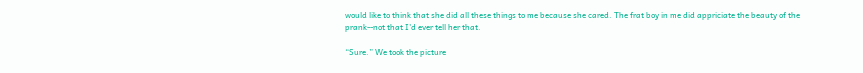would like to think that she did all these things to me because she cared. The frat boy in me did appriciate the beauty of the prank--not that I'd ever tell her that.

“Sure.” We took the picture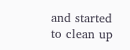and started to clean up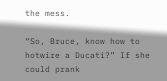the mess.

“So, Bruce, know how to hotwire a Ducati?” If she could prank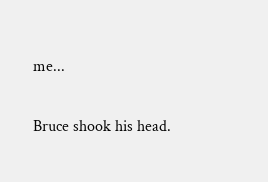me...

Bruce shook his head.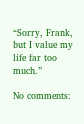“Sorry, Frank, but I value my life far too much.”

No comments: